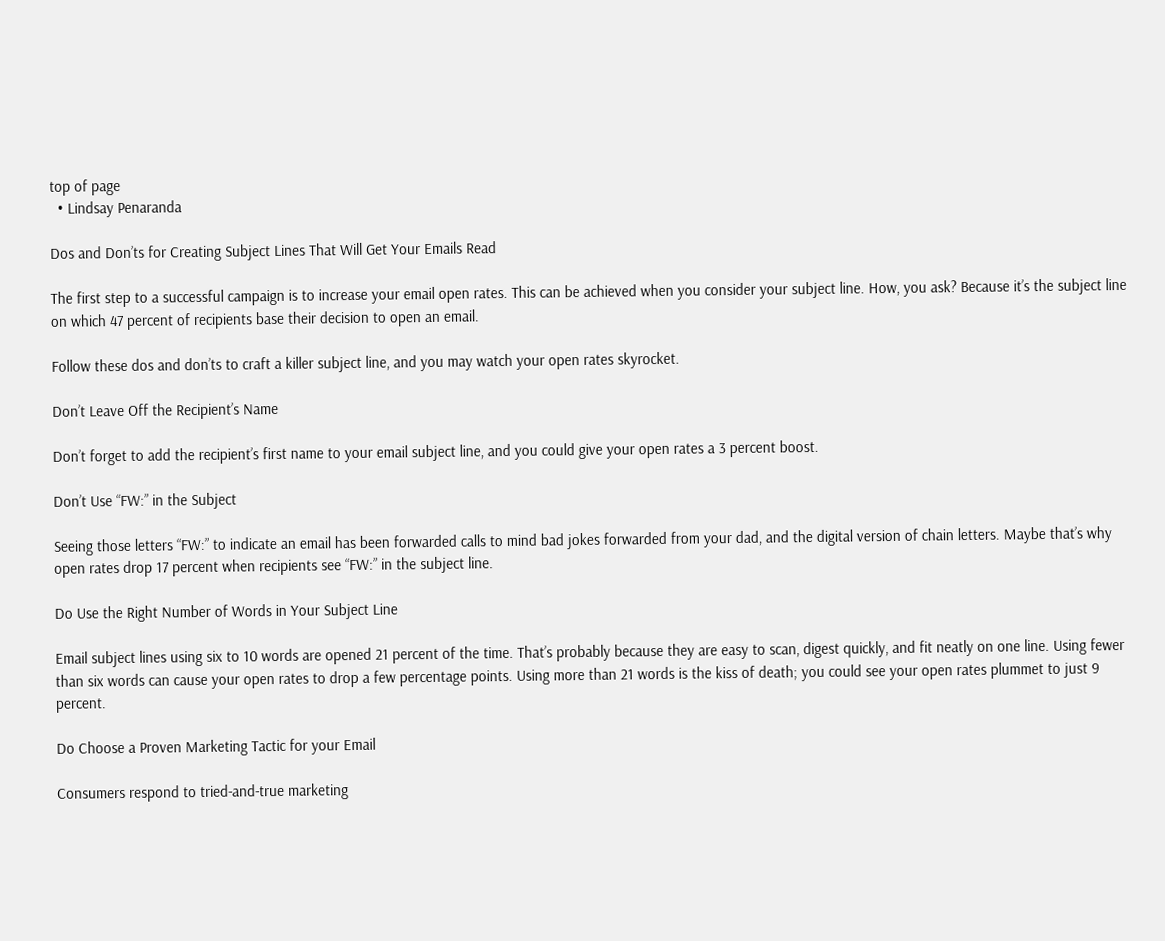top of page
  • Lindsay Penaranda

Dos and Don’ts for Creating Subject Lines That Will Get Your Emails Read

The first step to a successful campaign is to increase your email open rates. This can be achieved when you consider your subject line. How, you ask? Because it’s the subject line on which 47 percent of recipients base their decision to open an email.

Follow these dos and don’ts to craft a killer subject line, and you may watch your open rates skyrocket.

Don’t Leave Off the Recipient’s Name

Don’t forget to add the recipient’s first name to your email subject line, and you could give your open rates a 3 percent boost.

Don’t Use “FW:” in the Subject

Seeing those letters “FW:” to indicate an email has been forwarded calls to mind bad jokes forwarded from your dad, and the digital version of chain letters. Maybe that’s why open rates drop 17 percent when recipients see “FW:” in the subject line.

Do Use the Right Number of Words in Your Subject Line

Email subject lines using six to 10 words are opened 21 percent of the time. That’s probably because they are easy to scan, digest quickly, and fit neatly on one line. Using fewer than six words can cause your open rates to drop a few percentage points. Using more than 21 words is the kiss of death; you could see your open rates plummet to just 9 percent.

Do Choose a Proven Marketing Tactic for your Email

Consumers respond to tried-and-true marketing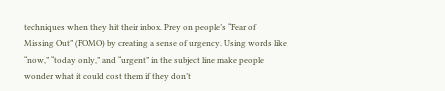techniques when they hit their inbox. Prey on people’s “Fear of Missing Out” (FOMO) by creating a sense of urgency. Using words like “now,” “today only,” and “urgent” in the subject line make people wonder what it could cost them if they don’t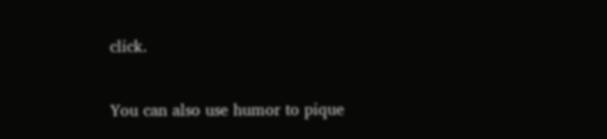click.

You can also use humor to pique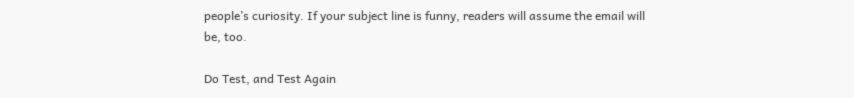people’s curiosity. If your subject line is funny, readers will assume the email will be, too.

Do Test, and Test Again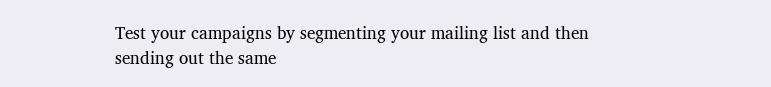Test your campaigns by segmenting your mailing list and then sending out the same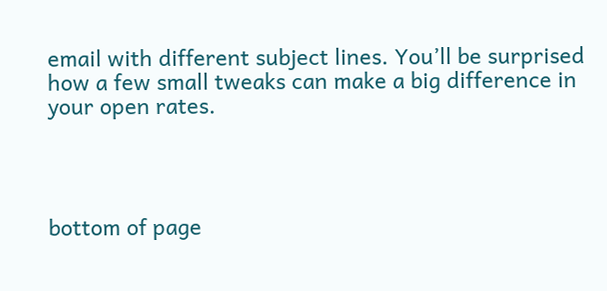email with different subject lines. You’ll be surprised how a few small tweaks can make a big difference in your open rates.




bottom of page